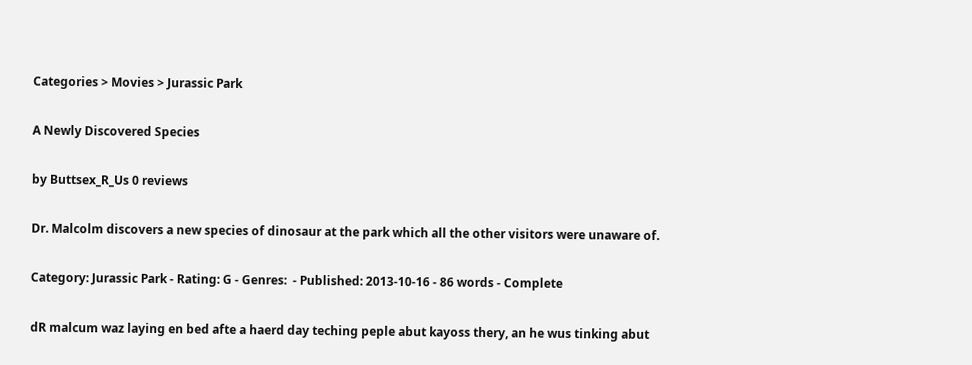Categories > Movies > Jurassic Park

A Newly Discovered Species

by Buttsex_R_Us 0 reviews

Dr. Malcolm discovers a new species of dinosaur at the park which all the other visitors were unaware of.

Category: Jurassic Park - Rating: G - Genres:  - Published: 2013-10-16 - 86 words - Complete

dR malcum waz laying en bed afte a haerd day teching peple abut kayoss thery, an he wus tinking abut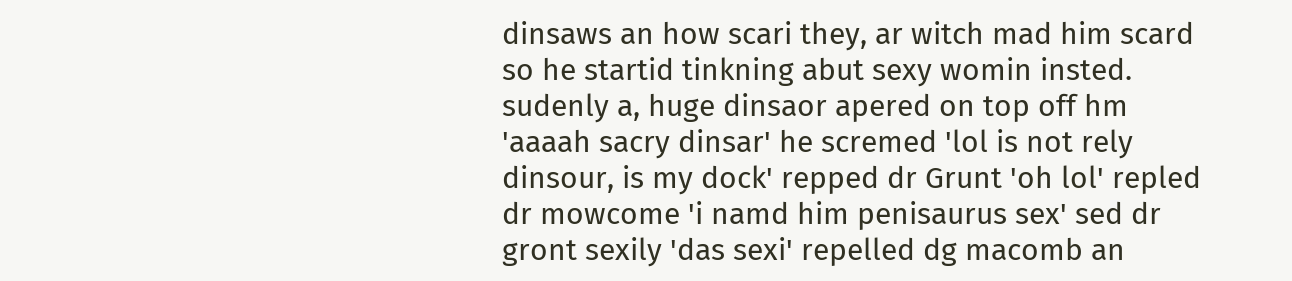dinsaws an how scari they, ar witch mad him scard so he startid tinkning abut sexy womin insted. sudenly a, huge dinsaor apered on top off hm 'aaaah sacry dinsar' he scremed 'lol is not rely dinsour, is my dock' repped dr Grunt 'oh lol' repled dr mowcome 'i namd him penisaurus sex' sed dr gront sexily 'das sexi' repelled dg macomb an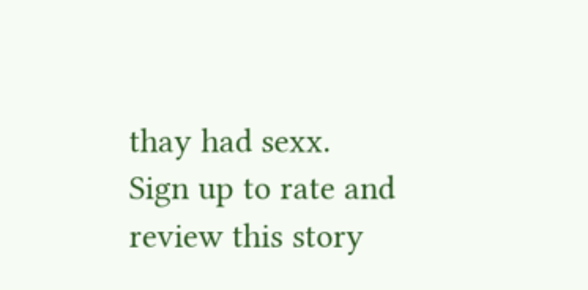thay had sexx.
Sign up to rate and review this story